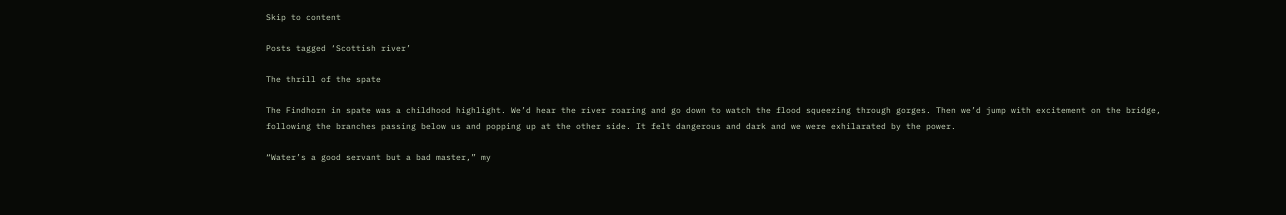Skip to content

Posts tagged ‘Scottish river’

The thrill of the spate

The Findhorn in spate was a childhood highlight. We’d hear the river roaring and go down to watch the flood squeezing through gorges. Then we’d jump with excitement on the bridge, following the branches passing below us and popping up at the other side. It felt dangerous and dark and we were exhilarated by the power.

“Water’s a good servant but a bad master,” my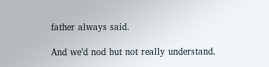father always said.

And we’d nod but not really understand.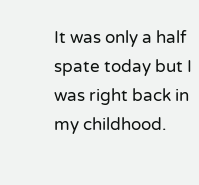It was only a half spate today but I was right back in my childhood.